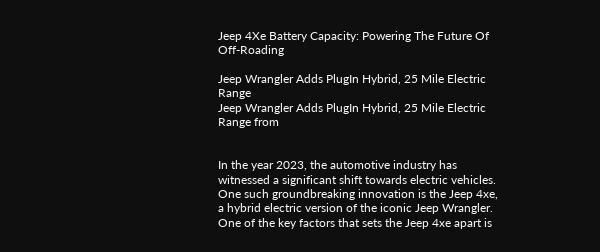Jeep 4Xe Battery Capacity: Powering The Future Of Off-Roading

Jeep Wrangler Adds PlugIn Hybrid, 25 Mile Electric Range
Jeep Wrangler Adds PlugIn Hybrid, 25 Mile Electric Range from


In the year 2023, the automotive industry has witnessed a significant shift towards electric vehicles. One such groundbreaking innovation is the Jeep 4xe, a hybrid electric version of the iconic Jeep Wrangler. One of the key factors that sets the Jeep 4xe apart is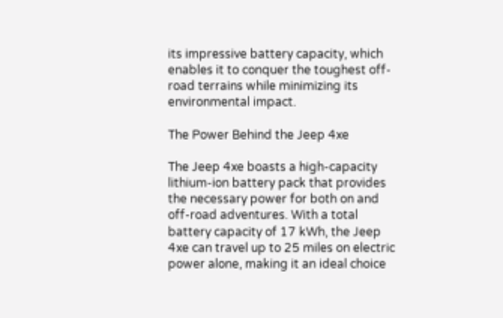its impressive battery capacity, which enables it to conquer the toughest off-road terrains while minimizing its environmental impact.

The Power Behind the Jeep 4xe

The Jeep 4xe boasts a high-capacity lithium-ion battery pack that provides the necessary power for both on and off-road adventures. With a total battery capacity of 17 kWh, the Jeep 4xe can travel up to 25 miles on electric power alone, making it an ideal choice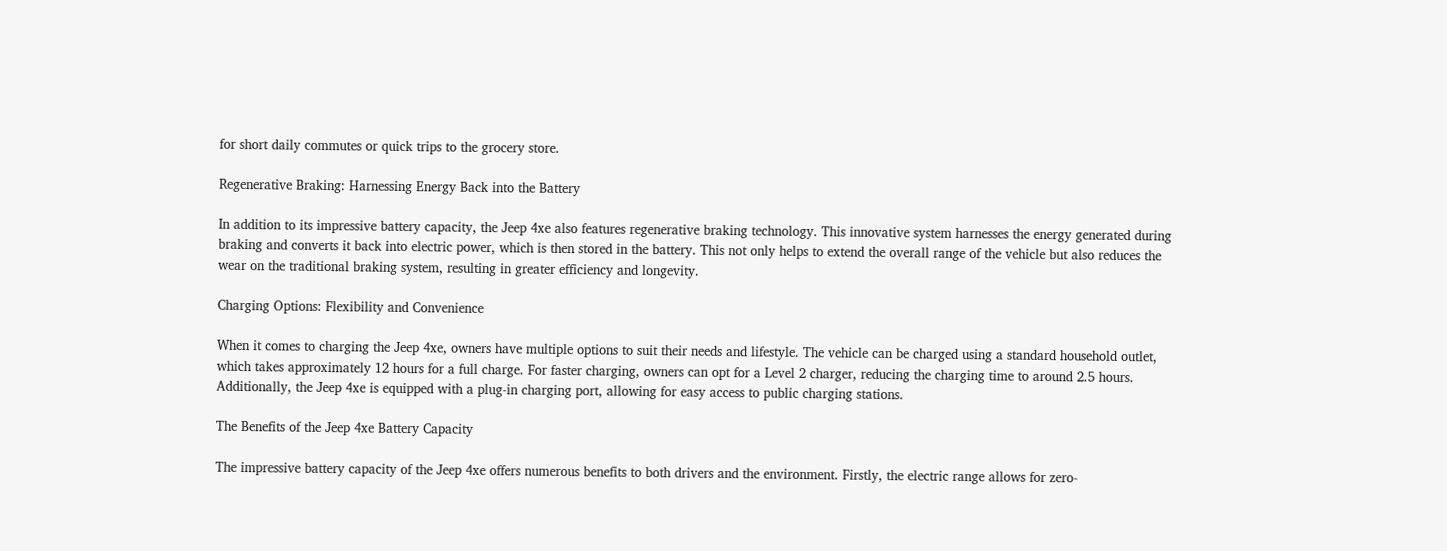for short daily commutes or quick trips to the grocery store.

Regenerative Braking: Harnessing Energy Back into the Battery

In addition to its impressive battery capacity, the Jeep 4xe also features regenerative braking technology. This innovative system harnesses the energy generated during braking and converts it back into electric power, which is then stored in the battery. This not only helps to extend the overall range of the vehicle but also reduces the wear on the traditional braking system, resulting in greater efficiency and longevity.

Charging Options: Flexibility and Convenience

When it comes to charging the Jeep 4xe, owners have multiple options to suit their needs and lifestyle. The vehicle can be charged using a standard household outlet, which takes approximately 12 hours for a full charge. For faster charging, owners can opt for a Level 2 charger, reducing the charging time to around 2.5 hours. Additionally, the Jeep 4xe is equipped with a plug-in charging port, allowing for easy access to public charging stations.

The Benefits of the Jeep 4xe Battery Capacity

The impressive battery capacity of the Jeep 4xe offers numerous benefits to both drivers and the environment. Firstly, the electric range allows for zero-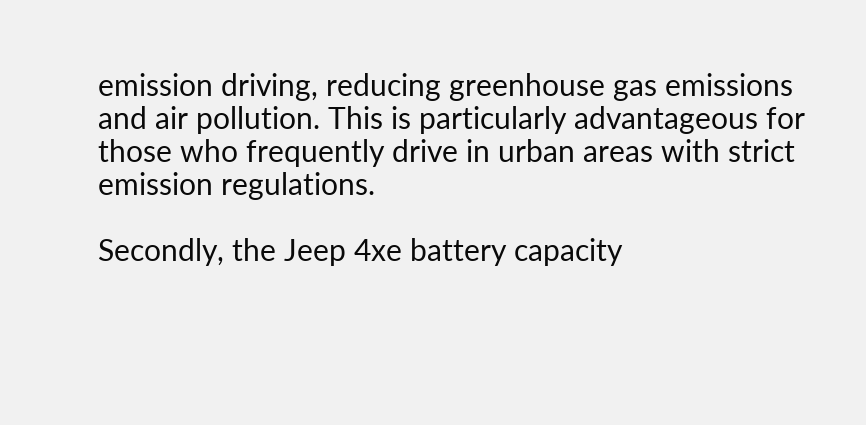emission driving, reducing greenhouse gas emissions and air pollution. This is particularly advantageous for those who frequently drive in urban areas with strict emission regulations.

Secondly, the Jeep 4xe battery capacity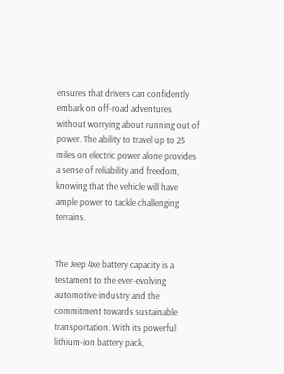ensures that drivers can confidently embark on off-road adventures without worrying about running out of power. The ability to travel up to 25 miles on electric power alone provides a sense of reliability and freedom, knowing that the vehicle will have ample power to tackle challenging terrains.


The Jeep 4xe battery capacity is a testament to the ever-evolving automotive industry and the commitment towards sustainable transportation. With its powerful lithium-ion battery pack,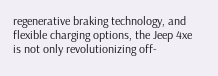regenerative braking technology, and flexible charging options, the Jeep 4xe is not only revolutionizing off-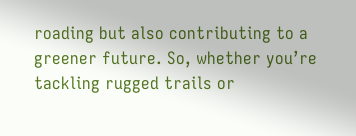roading but also contributing to a greener future. So, whether you’re tackling rugged trails or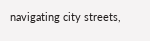navigating city streets,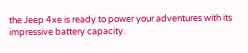the Jeep 4xe is ready to power your adventures with its impressive battery capacity.